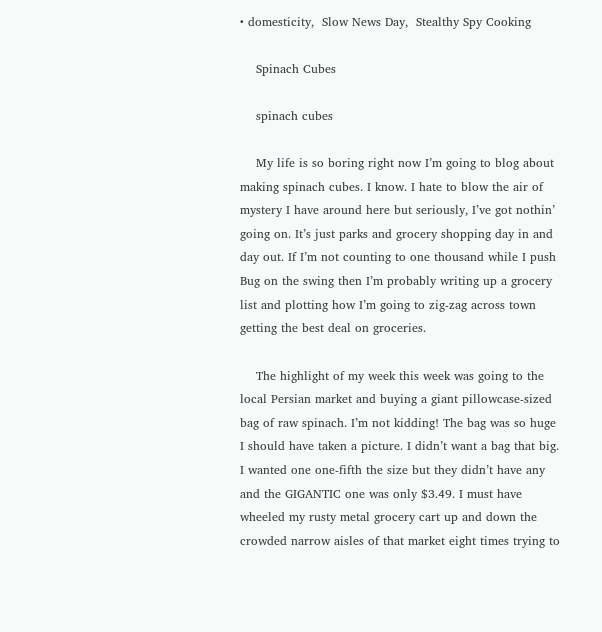• domesticity,  Slow News Day,  Stealthy Spy Cooking

    Spinach Cubes

    spinach cubes

    My life is so boring right now I’m going to blog about making spinach cubes. I know. I hate to blow the air of mystery I have around here but seriously, I’ve got nothin’ going on. It’s just parks and grocery shopping day in and day out. If I’m not counting to one thousand while I push Bug on the swing then I’m probably writing up a grocery list and plotting how I’m going to zig-zag across town getting the best deal on groceries.

    The highlight of my week this week was going to the local Persian market and buying a giant pillowcase-sized bag of raw spinach. I’m not kidding! The bag was so huge I should have taken a picture. I didn’t want a bag that big. I wanted one one-fifth the size but they didn’t have any and the GIGANTIC one was only $3.49. I must have wheeled my rusty metal grocery cart up and down the crowded narrow aisles of that market eight times trying to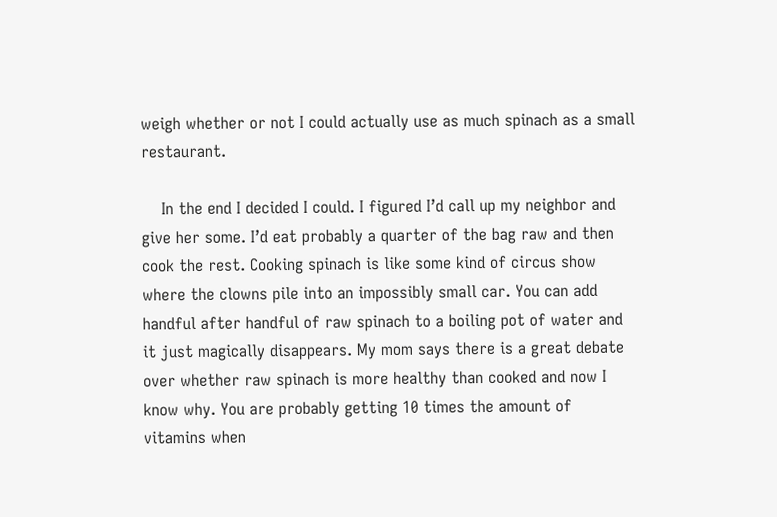weigh whether or not I could actually use as much spinach as a small restaurant.

    In the end I decided I could. I figured I’d call up my neighbor and give her some. I’d eat probably a quarter of the bag raw and then cook the rest. Cooking spinach is like some kind of circus show where the clowns pile into an impossibly small car. You can add handful after handful of raw spinach to a boiling pot of water and it just magically disappears. My mom says there is a great debate over whether raw spinach is more healthy than cooked and now I know why. You are probably getting 10 times the amount of vitamins when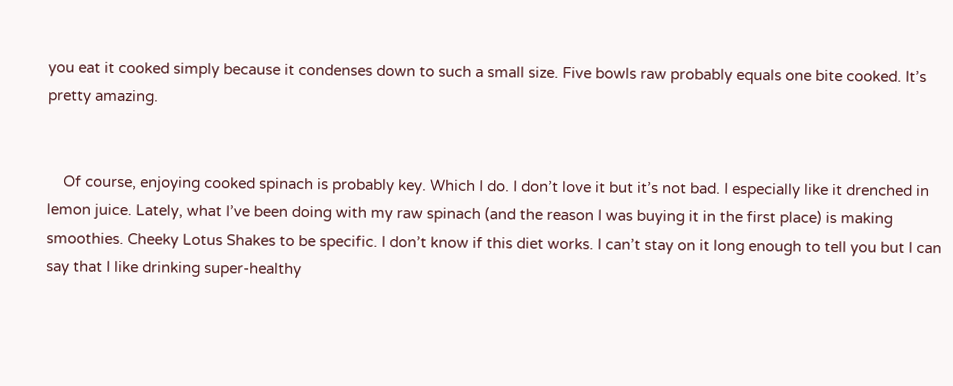you eat it cooked simply because it condenses down to such a small size. Five bowls raw probably equals one bite cooked. It’s pretty amazing.


    Of course, enjoying cooked spinach is probably key. Which I do. I don’t love it but it’s not bad. I especially like it drenched in lemon juice. Lately, what I’ve been doing with my raw spinach (and the reason I was buying it in the first place) is making smoothies. Cheeky Lotus Shakes to be specific. I don’t know if this diet works. I can’t stay on it long enough to tell you but I can say that I like drinking super-healthy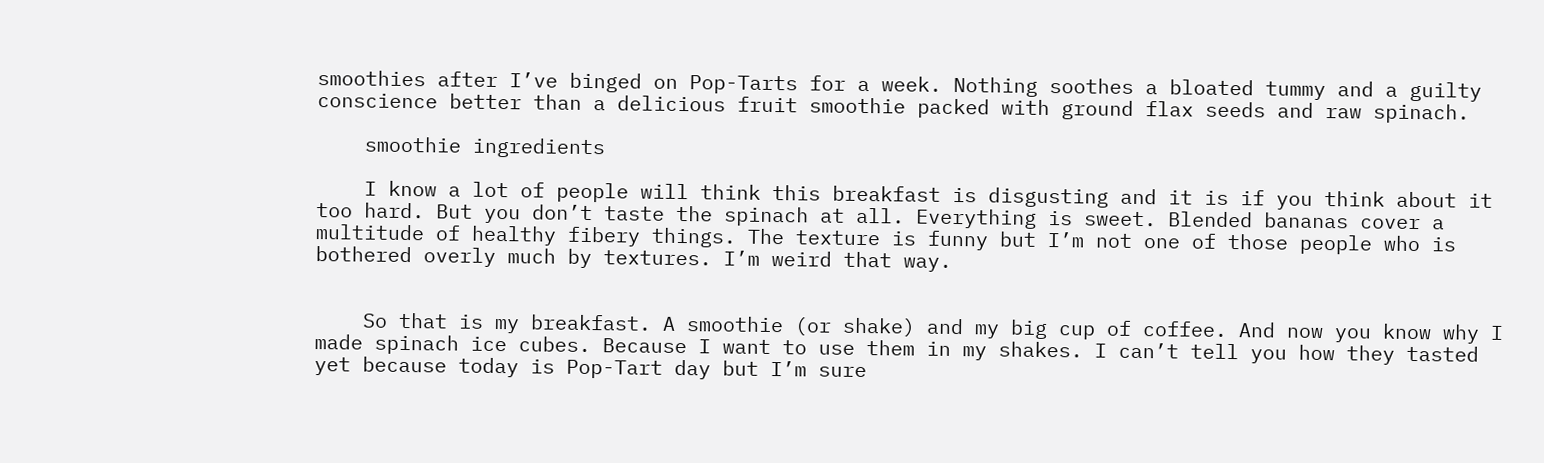smoothies after I’ve binged on Pop-Tarts for a week. Nothing soothes a bloated tummy and a guilty conscience better than a delicious fruit smoothie packed with ground flax seeds and raw spinach.

    smoothie ingredients

    I know a lot of people will think this breakfast is disgusting and it is if you think about it too hard. But you don’t taste the spinach at all. Everything is sweet. Blended bananas cover a multitude of healthy fibery things. The texture is funny but I’m not one of those people who is bothered overly much by textures. I’m weird that way.


    So that is my breakfast. A smoothie (or shake) and my big cup of coffee. And now you know why I made spinach ice cubes. Because I want to use them in my shakes. I can’t tell you how they tasted yet because today is Pop-Tart day but I’m sure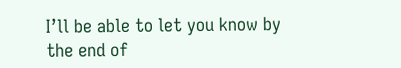I’ll be able to let you know by the end of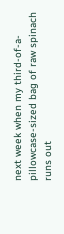next week when my third-of-a-pillowcase-sized bag of raw spinach runs out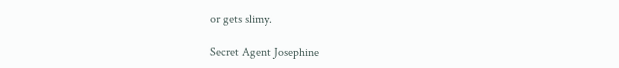or gets slimy.

Secret Agent Josephine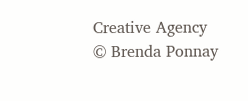Creative Agency
© Brenda Ponnay